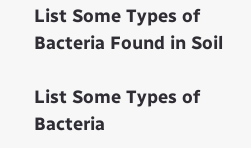List Some Types of Bacteria Found in Soil

List Some Types of Bacteria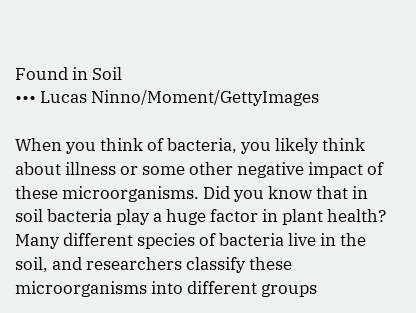Found in Soil
••• Lucas Ninno/Moment/GettyImages

When you think of bacteria, you likely think about illness or some other negative impact of these microorganisms. Did you know that in soil bacteria play a huge factor in plant health? Many different species of bacteria live in the soil, and researchers classify these microorganisms into different groups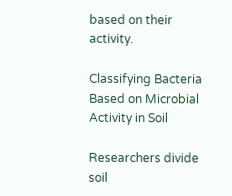based on their activity.

Classifying Bacteria Based on Microbial Activity in Soil

Researchers divide soil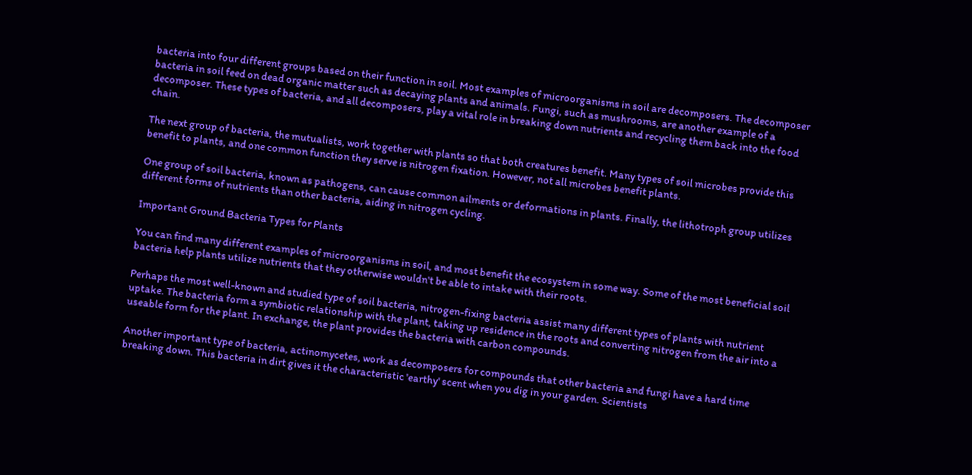bacteria into four different groups based on their function in soil. Most examples of microorganisms in soil are decomposers. The decomposer bacteria in soil feed on dead organic matter such as decaying plants and animals. Fungi, such as mushrooms, are another example of a decomposer. These types of bacteria, and all decomposers, play a vital role in breaking down nutrients and recycling them back into the food chain.

The next group of bacteria, the mutualists, work together with plants so that both creatures benefit. Many types of soil microbes provide this benefit to plants, and one common function they serve is nitrogen fixation. However, not all microbes benefit plants.

One group of soil bacteria, known as pathogens, can cause common ailments or deformations in plants. Finally, the lithotroph group utilizes different forms of nutrients than other bacteria, aiding in nitrogen cycling.

Important Ground Bacteria Types for Plants

You can find many different examples of microorganisms in soil, and most benefit the ecosystem in some way. Some of the most beneficial soil bacteria help plants utilize nutrients that they otherwise wouldn't be able to intake with their roots.

Perhaps the most well-known and studied type of soil bacteria, nitrogen-fixing bacteria assist many different types of plants with nutrient uptake. The bacteria form a symbiotic relationship with the plant, taking up residence in the roots and converting nitrogen from the air into a useable form for the plant. In exchange, the plant provides the bacteria with carbon compounds.

Another important type of bacteria, actinomycetes, work as decomposers for compounds that other bacteria and fungi have a hard time breaking down. This bacteria in dirt gives it the characteristic 'earthy' scent when you dig in your garden. Scientists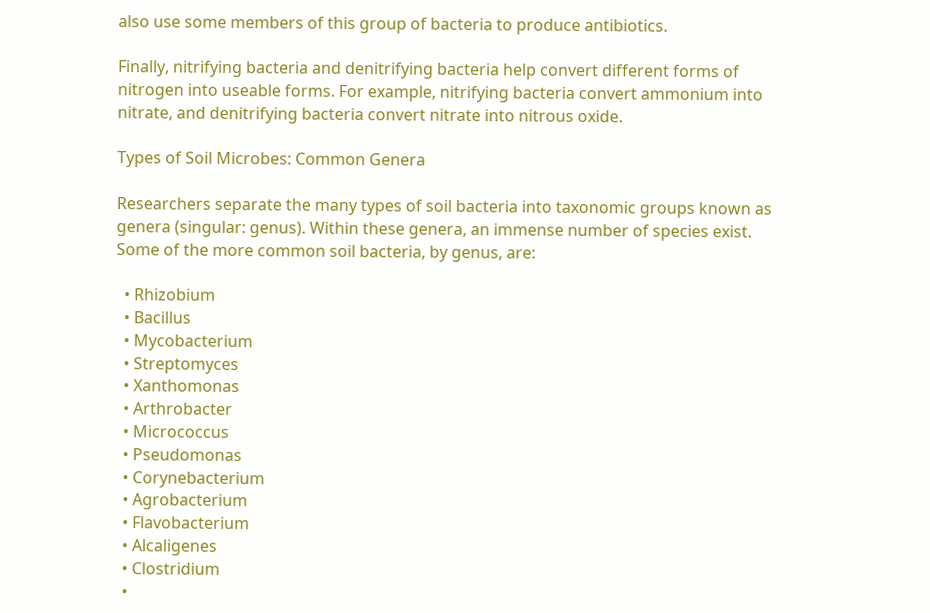also use some members of this group of bacteria to produce antibiotics.

Finally, nitrifying bacteria and denitrifying bacteria help convert different forms of nitrogen into useable forms. For example, nitrifying bacteria convert ammonium into nitrate, and denitrifying bacteria convert nitrate into nitrous oxide.

Types of Soil Microbes: Common Genera

Researchers separate the many types of soil bacteria into taxonomic groups known as genera (singular: genus). Within these genera, an immense number of species exist. Some of the more common soil bacteria, by genus, are:

  • Rhizobium
  • Bacillus
  • Mycobacterium
  • Streptomyces
  • Xanthomonas
  • Arthrobacter
  • Micrococcus
  • Pseudomonas
  • Corynebacterium
  • Agrobacterium
  • Flavobacterium
  • Alcaligenes
  • Clostridium
  •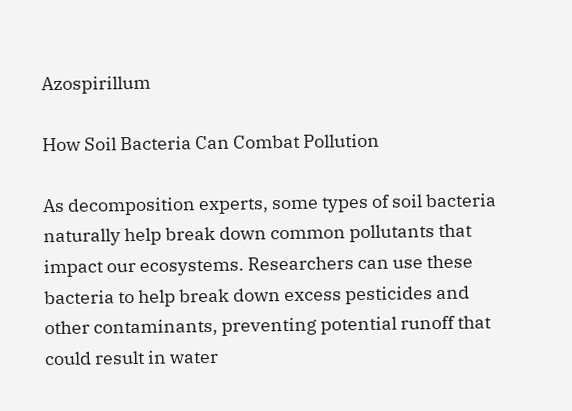Azospirillum

How Soil Bacteria Can Combat Pollution

As decomposition experts, some types of soil bacteria naturally help break down common pollutants that impact our ecosystems. Researchers can use these bacteria to help break down excess pesticides and other contaminants, preventing potential runoff that could result in water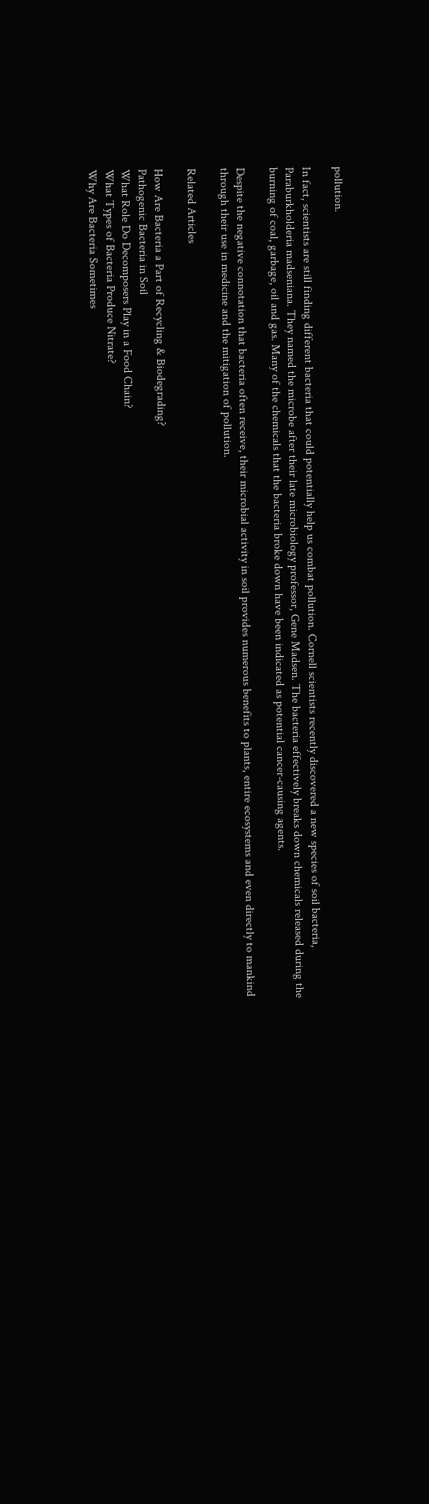pollution.

In fact, scientists are still finding different bacteria that could potentially help us combat pollution. Cornell scientists recently discovered a new species of soil bacteria, Paraburkholderia madseniana. They named the microbe after their late microbiology professor, Gene Madsen. The bacteria effectively breaks down chemicals released during the burning of coal, garbage, oil and gas. Many of the chemicals that the bacteria broke down have been indicated as potential cancer-causing agents.

Despite the negative connotation that bacteria often receive, their microbial activity in soil provides numerous benefits to plants, entire ecosystems and even directly to mankind through their use in medicine and the mitigation of pollution.

Related Articles

How Are Bacteria a Part of Recycling & Biodegrading?
Pathogenic Bacteria in Soil
What Role Do Decomposers Play in a Food Chain?
What Types of Bacteria Produce Nitrate?
Why Are Bacteria Sometimes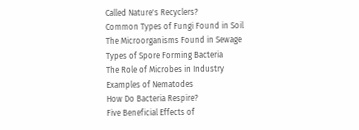Called Nature's Recyclers?
Common Types of Fungi Found in Soil
The Microorganisms Found in Sewage
Types of Spore Forming Bacteria
The Role of Microbes in Industry
Examples of Nematodes
How Do Bacteria Respire?
Five Beneficial Effects of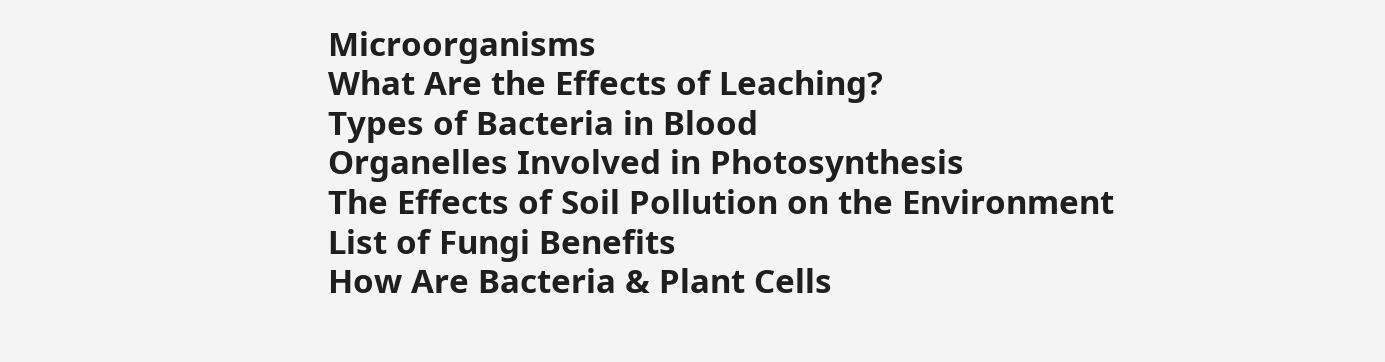Microorganisms
What Are the Effects of Leaching?
Types of Bacteria in Blood
Organelles Involved in Photosynthesis
The Effects of Soil Pollution on the Environment
List of Fungi Benefits
How Are Bacteria & Plant Cells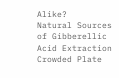Alike?
Natural Sources of Gibberellic Acid Extraction
Crowded Plate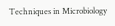Techniques in Microbiology